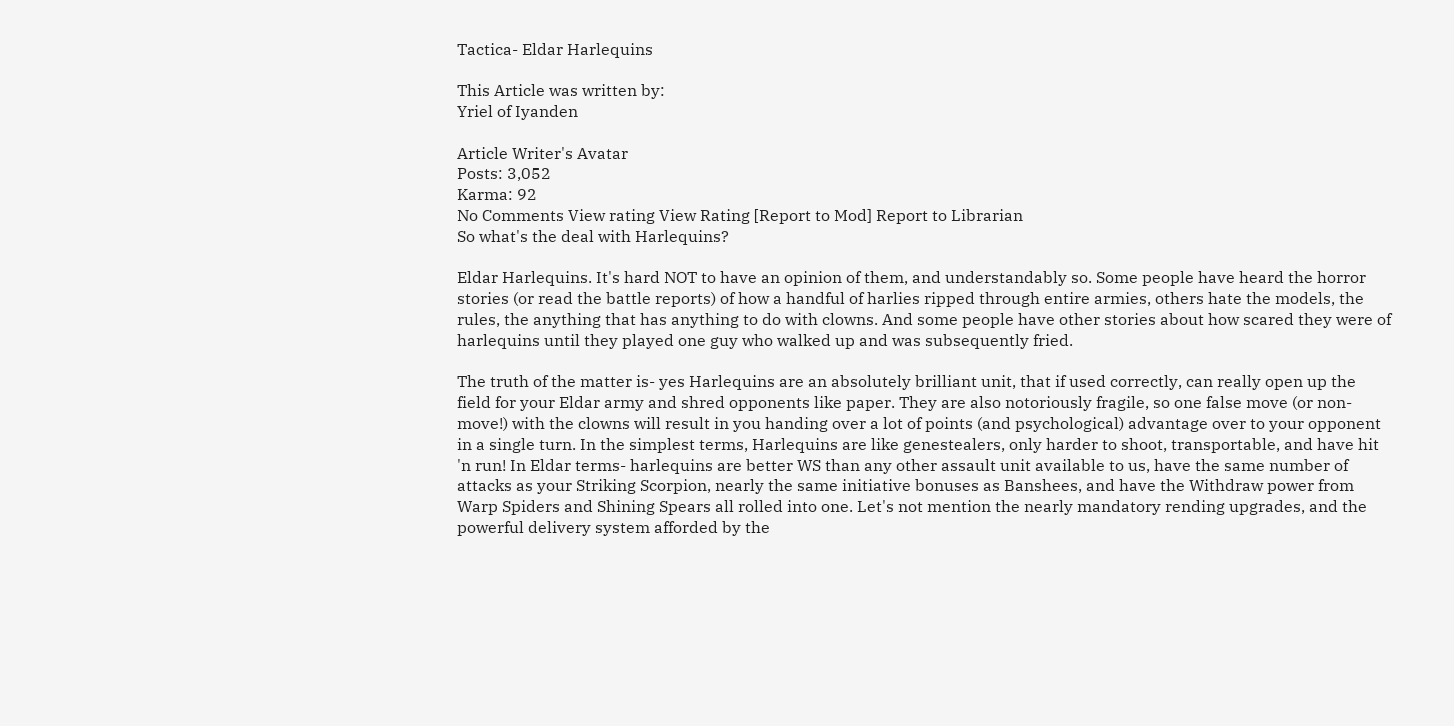Tactica- Eldar Harlequins

This Article was written by:
Yriel of Iyanden

Article Writer's Avatar
Posts: 3,052
Karma: 92
No Comments View rating View Rating [Report to Mod] Report to Librarian
So what's the deal with Harlequins?

Eldar Harlequins. It's hard NOT to have an opinion of them, and understandably so. Some people have heard the horror stories (or read the battle reports) of how a handful of harlies ripped through entire armies, others hate the models, the rules, the anything that has anything to do with clowns. And some people have other stories about how scared they were of harlequins until they played one guy who walked up and was subsequently fried.

The truth of the matter is- yes Harlequins are an absolutely brilliant unit, that if used correctly, can really open up the field for your Eldar army and shred opponents like paper. They are also notoriously fragile, so one false move (or non-move!) with the clowns will result in you handing over a lot of points (and psychological) advantage over to your opponent in a single turn. In the simplest terms, Harlequins are like genestealers, only harder to shoot, transportable, and have hit 'n run! In Eldar terms- harlequins are better WS than any other assault unit available to us, have the same number of attacks as your Striking Scorpion, nearly the same initiative bonuses as Banshees, and have the Withdraw power from Warp Spiders and Shining Spears all rolled into one. Let's not mention the nearly mandatory rending upgrades, and the powerful delivery system afforded by the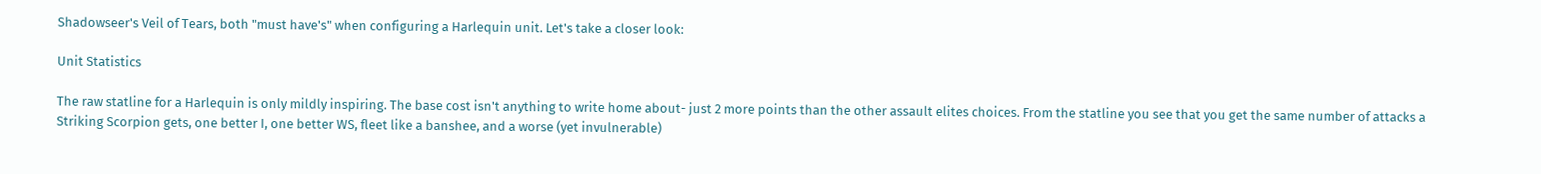Shadowseer's Veil of Tears, both "must have's" when configuring a Harlequin unit. Let's take a closer look:

Unit Statistics

The raw statline for a Harlequin is only mildly inspiring. The base cost isn't anything to write home about- just 2 more points than the other assault elites choices. From the statline you see that you get the same number of attacks a Striking Scorpion gets, one better I, one better WS, fleet like a banshee, and a worse (yet invulnerable)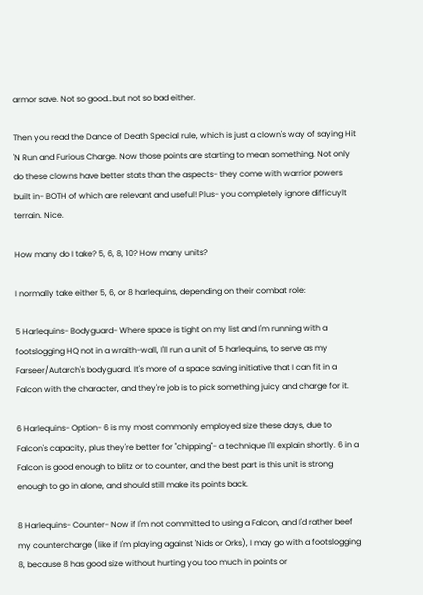armor save. Not so good…but not so bad either.

Then you read the Dance of Death Special rule, which is just a clown's way of saying Hit 'N Run and Furious Charge. Now those points are starting to mean something. Not only do these clowns have better stats than the aspects- they come with warrior powers built in- BOTH of which are relevant and useful! Plus- you completely ignore difficuylt terrain. Nice.

How many do I take? 5, 6, 8, 10? How many units?

I normally take either 5, 6, or 8 harlequins, depending on their combat role:

5 Harlequins- Bodyguard- Where space is tight on my list and I'm running with a footslogging HQ not in a wraith-wall, I'll run a unit of 5 harlequins, to serve as my Farseer/Autarch's bodyguard. It's more of a space saving initiative that I can fit in a Falcon with the character, and they're job is to pick something juicy and charge for it.

6 Harlequins- Option- 6 is my most commonly employed size these days, due to Falcon's capacity, plus they're better for "chipping"- a technique I'll explain shortly. 6 in a Falcon is good enough to blitz or to counter, and the best part is this unit is strong enough to go in alone, and should still make its points back.

8 Harlequins- Counter- Now if I'm not committed to using a Falcon, and I'd rather beef my countercharge (like if I'm playing against 'Nids or Orks), I may go with a footslogging 8, because 8 has good size without hurting you too much in points or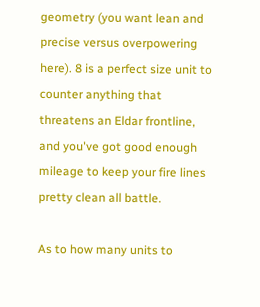geometry (you want lean and precise versus overpowering here). 8 is a perfect size unit to counter anything that threatens an Eldar frontline, and you've got good enough mileage to keep your fire lines pretty clean all battle.

As to how many units to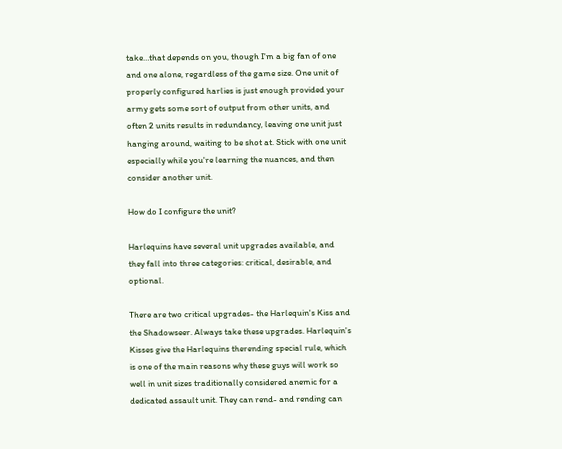take…that depends on you, though I'm a big fan of one and one alone, regardless of the game size. One unit of properly configured harlies is just enough provided your army gets some sort of output from other units, and often 2 units results in redundancy, leaving one unit just hanging around, waiting to be shot at. Stick with one unit especially while you're learning the nuances, and then consider another unit.

How do I configure the unit?

Harlequins have several unit upgrades available, and they fall into three categories: critical, desirable, and optional.

There are two critical upgrades- the Harlequin's Kiss and the Shadowseer. Always take these upgrades. Harlequin's Kisses give the Harlequins therending special rule, which is one of the main reasons why these guys will work so well in unit sizes traditionally considered anemic for a dedicated assault unit. They can rend- and rending can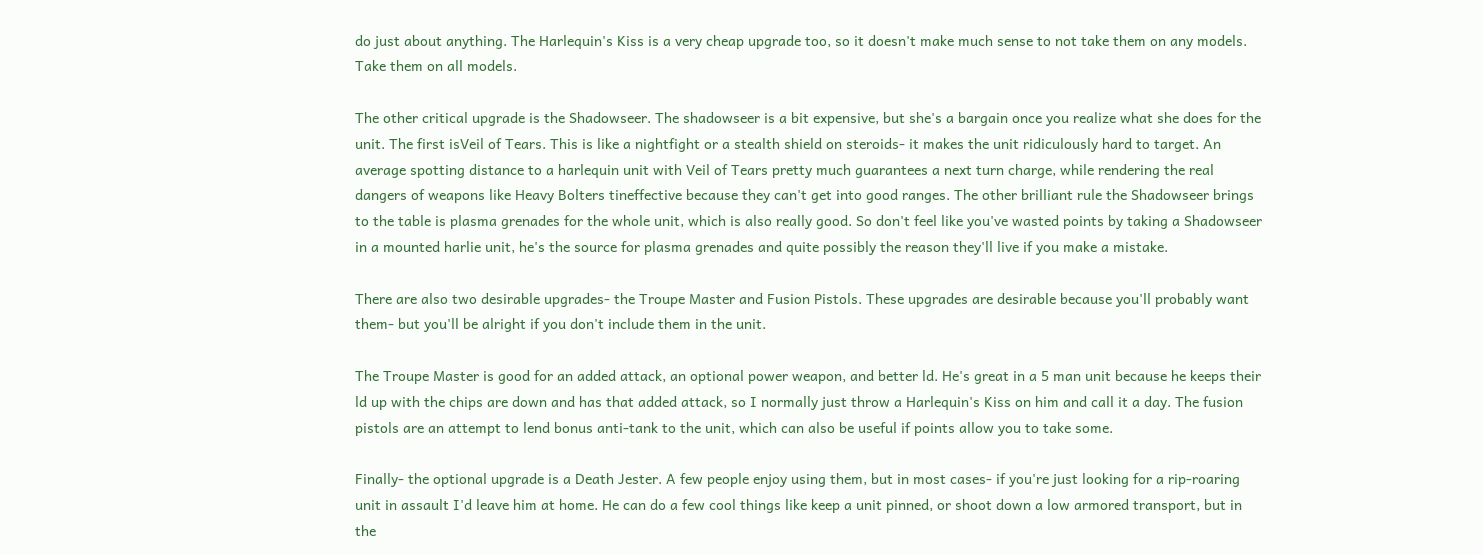do just about anything. The Harlequin's Kiss is a very cheap upgrade too, so it doesn't make much sense to not take them on any models. Take them on all models.

The other critical upgrade is the Shadowseer. The shadowseer is a bit expensive, but she's a bargain once you realize what she does for the unit. The first isVeil of Tears. This is like a nightfight or a stealth shield on steroids- it makes the unit ridiculously hard to target. An average spotting distance to a harlequin unit with Veil of Tears pretty much guarantees a next turn charge, while rendering the real dangers of weapons like Heavy Bolters tineffective because they can't get into good ranges. The other brilliant rule the Shadowseer brings to the table is plasma grenades for the whole unit, which is also really good. So don't feel like you've wasted points by taking a Shadowseer in a mounted harlie unit, he's the source for plasma grenades and quite possibly the reason they'll live if you make a mistake.

There are also two desirable upgrades- the Troupe Master and Fusion Pistols. These upgrades are desirable because you'll probably want them- but you'll be alright if you don't include them in the unit.

The Troupe Master is good for an added attack, an optional power weapon, and better ld. He's great in a 5 man unit because he keeps their ld up with the chips are down and has that added attack, so I normally just throw a Harlequin's Kiss on him and call it a day. The fusion pistols are an attempt to lend bonus anti-tank to the unit, which can also be useful if points allow you to take some.

Finally- the optional upgrade is a Death Jester. A few people enjoy using them, but in most cases- if you're just looking for a rip-roaring unit in assault I'd leave him at home. He can do a few cool things like keep a unit pinned, or shoot down a low armored transport, but in the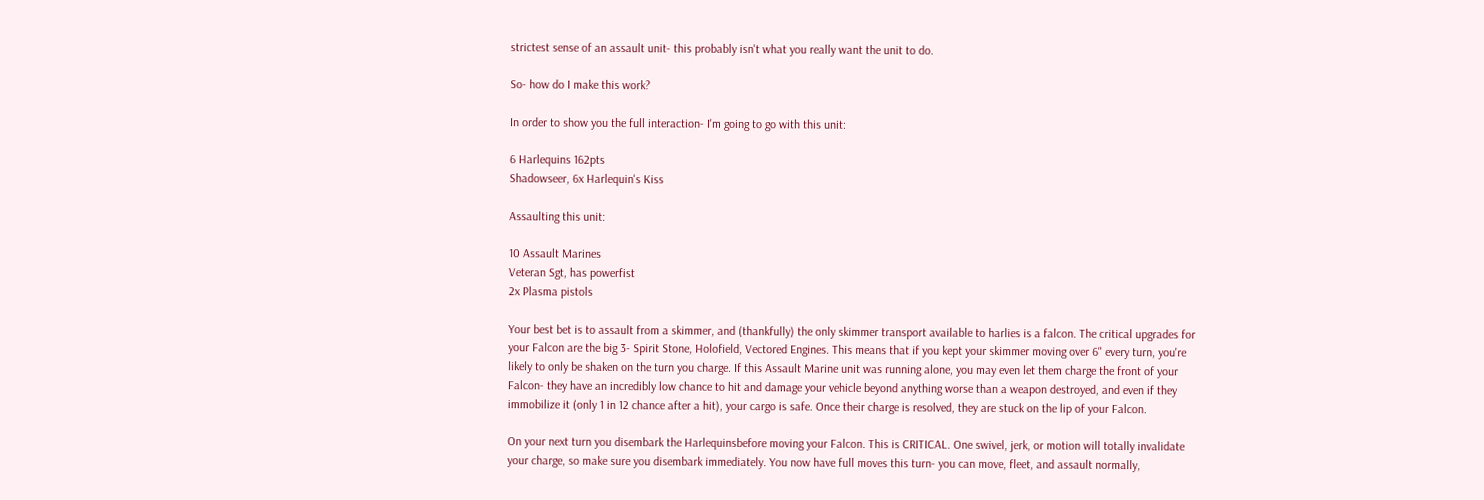strictest sense of an assault unit- this probably isn't what you really want the unit to do.

So- how do I make this work?

In order to show you the full interaction- I'm going to go with this unit:

6 Harlequins 162pts
Shadowseer, 6x Harlequin's Kiss

Assaulting this unit:

10 Assault Marines
Veteran Sgt, has powerfist
2x Plasma pistols

Your best bet is to assault from a skimmer, and (thankfully) the only skimmer transport available to harlies is a falcon. The critical upgrades for your Falcon are the big 3- Spirit Stone, Holofield, Vectored Engines. This means that if you kept your skimmer moving over 6" every turn, you're likely to only be shaken on the turn you charge. If this Assault Marine unit was running alone, you may even let them charge the front of your Falcon- they have an incredibly low chance to hit and damage your vehicle beyond anything worse than a weapon destroyed, and even if they immobilize it (only 1 in 12 chance after a hit), your cargo is safe. Once their charge is resolved, they are stuck on the lip of your Falcon.

On your next turn you disembark the Harlequinsbefore moving your Falcon. This is CRITICAL. One swivel, jerk, or motion will totally invalidate your charge, so make sure you disembark immediately. You now have full moves this turn- you can move, fleet, and assault normally,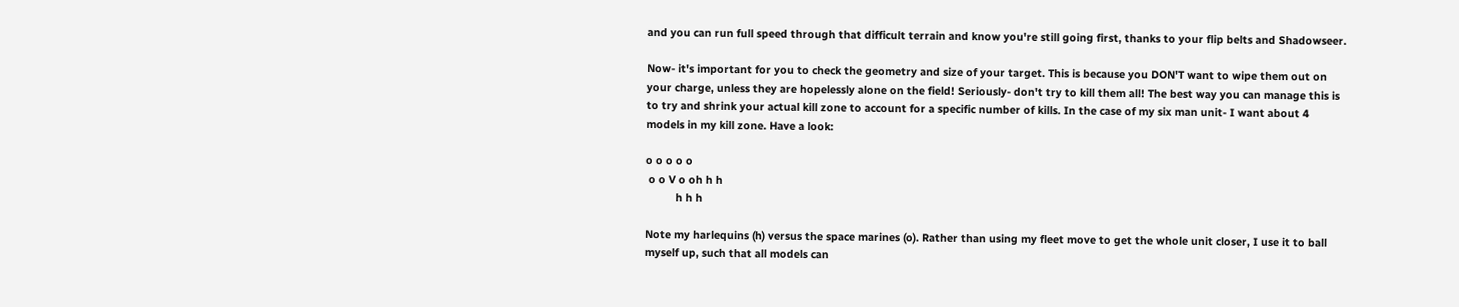and you can run full speed through that difficult terrain and know you're still going first, thanks to your flip belts and Shadowseer.

Now- it's important for you to check the geometry and size of your target. This is because you DON'T want to wipe them out on your charge, unless they are hopelessly alone on the field! Seriously- don't try to kill them all! The best way you can manage this is to try and shrink your actual kill zone to account for a specific number of kills. In the case of my six man unit- I want about 4 models in my kill zone. Have a look:

o o o o o
 o o V o oh h h
          h h h

Note my harlequins (h) versus the space marines (o). Rather than using my fleet move to get the whole unit closer, I use it to ball myself up, such that all models can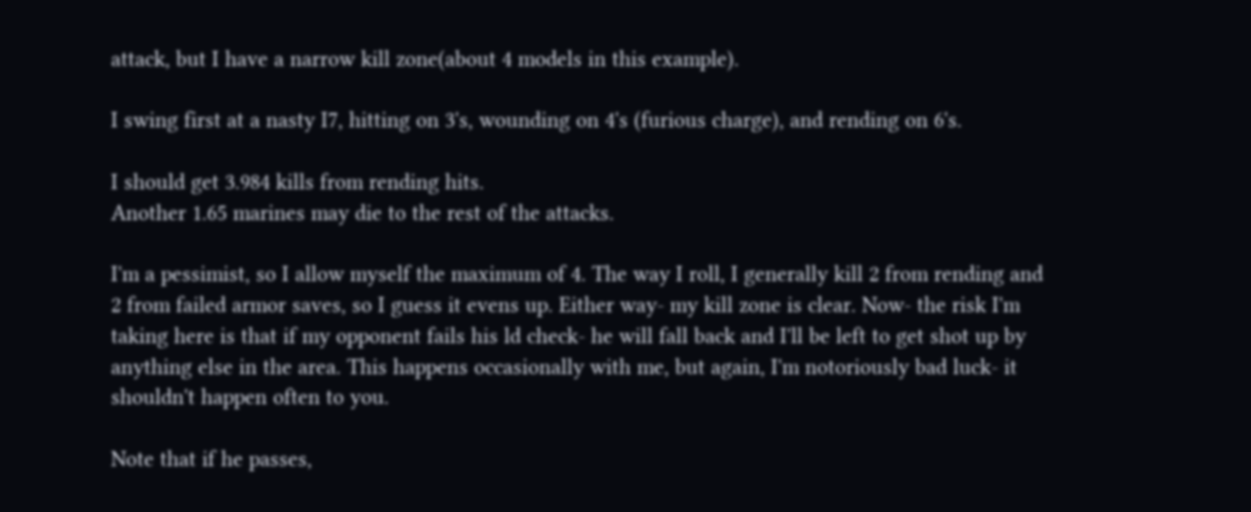attack, but I have a narrow kill zone(about 4 models in this example).

I swing first at a nasty I7, hitting on 3's, wounding on 4's (furious charge), and rending on 6's.

I should get 3.984 kills from rending hits.
Another 1.65 marines may die to the rest of the attacks.

I'm a pessimist, so I allow myself the maximum of 4. The way I roll, I generally kill 2 from rending and 2 from failed armor saves, so I guess it evens up. Either way- my kill zone is clear. Now- the risk I'm taking here is that if my opponent fails his ld check- he will fall back and I'll be left to get shot up by anything else in the area. This happens occasionally with me, but again, I'm notoriously bad luck- it shouldn't happen often to you.

Note that if he passes,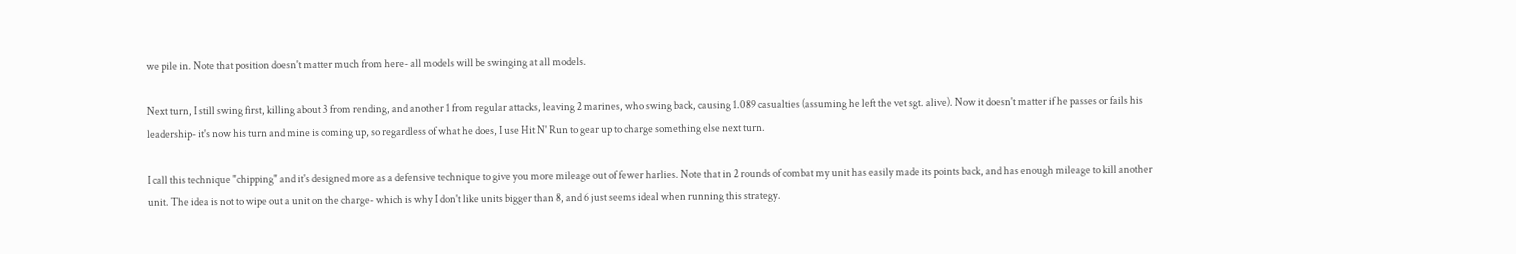we pile in. Note that position doesn't matter much from here- all models will be swinging at all models.

Next turn, I still swing first, killing about 3 from rending, and another 1 from regular attacks, leaving 2 marines, who swing back, causing 1.089 casualties (assuming he left the vet sgt. alive). Now it doesn't matter if he passes or fails his leadership- it's now his turn and mine is coming up, so regardless of what he does, I use Hit N' Run to gear up to charge something else next turn.

I call this technique "chipping" and it's designed more as a defensive technique to give you more mileage out of fewer harlies. Note that in 2 rounds of combat my unit has easily made its points back, and has enough mileage to kill another unit. The idea is not to wipe out a unit on the charge- which is why I don't like units bigger than 8, and 6 just seems ideal when running this strategy.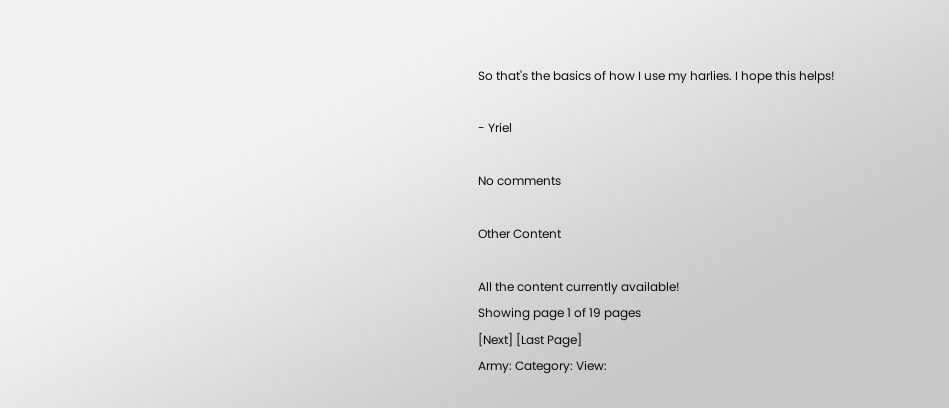So that's the basics of how I use my harlies. I hope this helps!

- Yriel

No comments

Other Content

All the content currently available!
Showing page 1 of 19 pages
[Next] [Last Page]
Army: Category: View: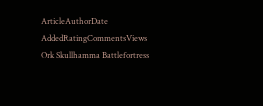ArticleAuthorDate AddedRatingCommentsViews
Ork Skullhamma Battlefortress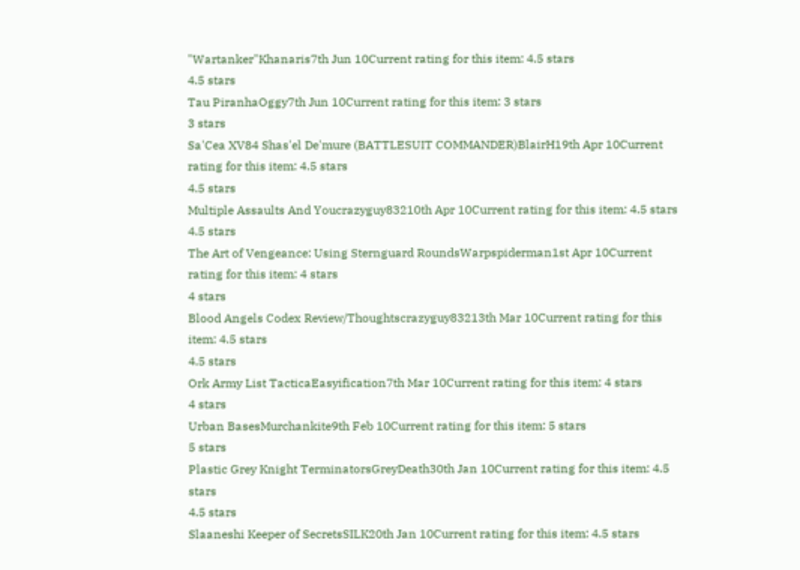"Wartanker"Khanaris7th Jun 10Current rating for this item: 4.5 stars
4.5 stars
Tau PiranhaOggy7th Jun 10Current rating for this item: 3 stars
3 stars
Sa'Cea XV84 Shas'el De'mure (BATTLESUIT COMMANDER)BlairH19th Apr 10Current rating for this item: 4.5 stars
4.5 stars
Multiple Assaults And Youcrazyguy83210th Apr 10Current rating for this item: 4.5 stars
4.5 stars
The Art of Vengeance: Using Sternguard RoundsWarpspiderman1st Apr 10Current rating for this item: 4 stars
4 stars
Blood Angels Codex Review/Thoughtscrazyguy83213th Mar 10Current rating for this item: 4.5 stars
4.5 stars
Ork Army List TacticaEasyification7th Mar 10Current rating for this item: 4 stars
4 stars
Urban BasesMurchankite9th Feb 10Current rating for this item: 5 stars
5 stars
Plastic Grey Knight TerminatorsGreyDeath30th Jan 10Current rating for this item: 4.5 stars
4.5 stars
Slaaneshi Keeper of SecretsSILK20th Jan 10Current rating for this item: 4.5 stars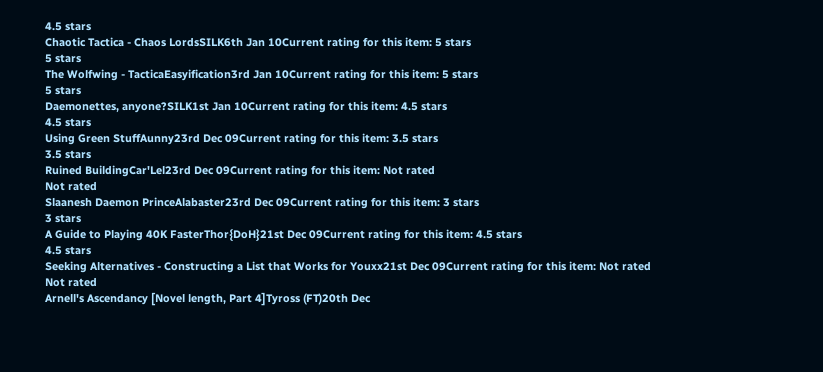4.5 stars
Chaotic Tactica - Chaos LordsSILK6th Jan 10Current rating for this item: 5 stars
5 stars
The Wolfwing - TacticaEasyification3rd Jan 10Current rating for this item: 5 stars
5 stars
Daemonettes, anyone?SILK1st Jan 10Current rating for this item: 4.5 stars
4.5 stars
Using Green StuffAunny23rd Dec 09Current rating for this item: 3.5 stars
3.5 stars
Ruined BuildingCar'Lel23rd Dec 09Current rating for this item: Not rated
Not rated
Slaanesh Daemon PrinceAlabaster23rd Dec 09Current rating for this item: 3 stars
3 stars
A Guide to Playing 40K FasterThor{DoH}21st Dec 09Current rating for this item: 4.5 stars
4.5 stars
Seeking Alternatives - Constructing a List that Works for Youxx21st Dec 09Current rating for this item: Not rated
Not rated
Arnell's Ascendancy [Novel length, Part 4]Tyross (FT)20th Dec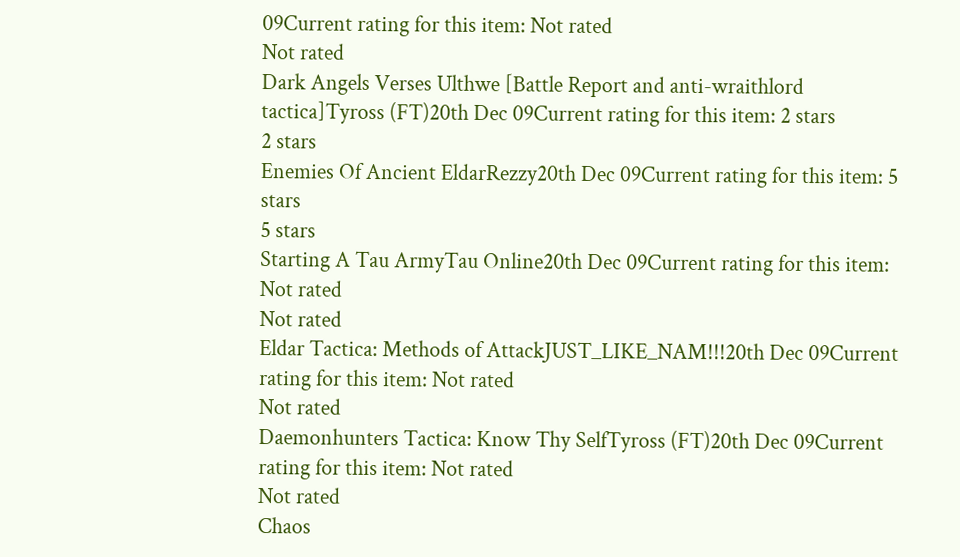09Current rating for this item: Not rated
Not rated
Dark Angels Verses Ulthwe [Battle Report and anti-wraithlord tactica]Tyross (FT)20th Dec 09Current rating for this item: 2 stars
2 stars
Enemies Of Ancient EldarRezzy20th Dec 09Current rating for this item: 5 stars
5 stars
Starting A Tau ArmyTau Online20th Dec 09Current rating for this item: Not rated
Not rated
Eldar Tactica: Methods of AttackJUST_LIKE_NAM!!!20th Dec 09Current rating for this item: Not rated
Not rated
Daemonhunters Tactica: Know Thy SelfTyross (FT)20th Dec 09Current rating for this item: Not rated
Not rated
Chaos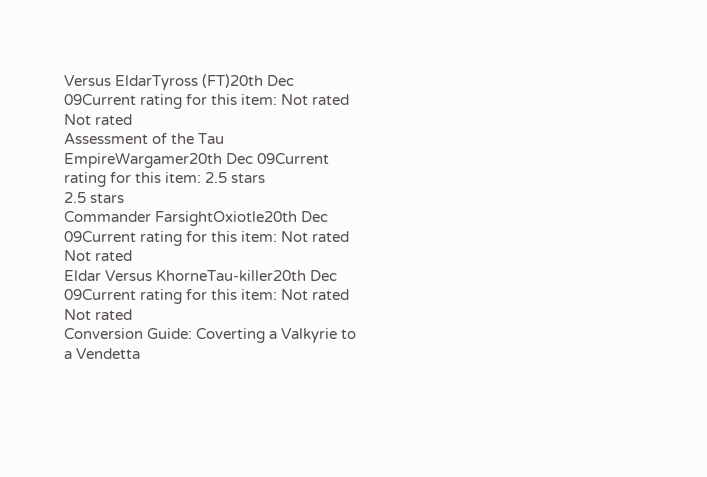Versus EldarTyross (FT)20th Dec 09Current rating for this item: Not rated
Not rated
Assessment of the Tau EmpireWargamer20th Dec 09Current rating for this item: 2.5 stars
2.5 stars
Commander FarsightOxiotle20th Dec 09Current rating for this item: Not rated
Not rated
Eldar Versus KhorneTau-killer20th Dec 09Current rating for this item: Not rated
Not rated
Conversion Guide: Coverting a Valkyrie to a Vendetta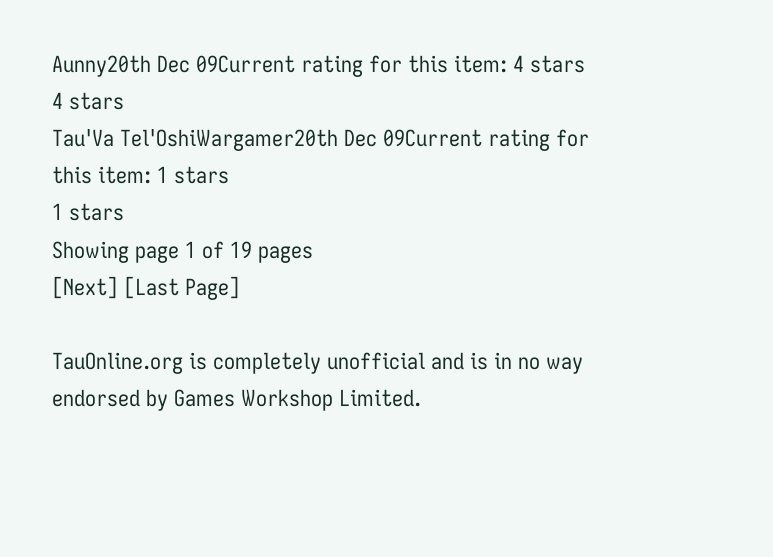Aunny20th Dec 09Current rating for this item: 4 stars
4 stars
Tau'Va Tel'OshiWargamer20th Dec 09Current rating for this item: 1 stars
1 stars
Showing page 1 of 19 pages
[Next] [Last Page]

TauOnline.org is completely unofficial and is in no way endorsed by Games Workshop Limited.